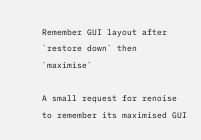Remember GUI layout after `restore down` then `maximise`

A small request for renoise to remember its maximised GUI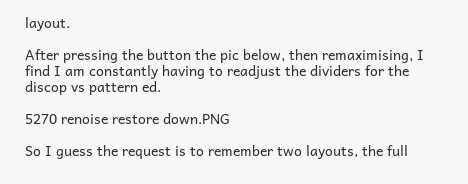layout.

After pressing the button the pic below, then remaximising, I find I am constantly having to readjust the dividers for the discop vs pattern ed.

5270 renoise restore down.PNG

So I guess the request is to remember two layouts, the full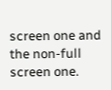screen one and the non-full screen one.